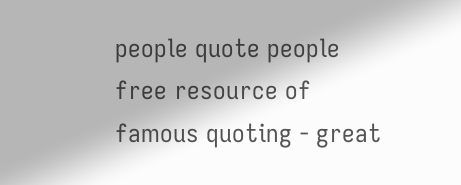people quote people free resource of famous quoting - great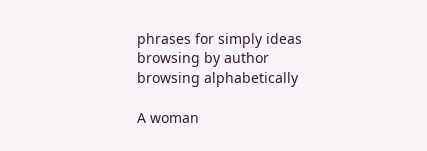phrases for simply ideas
browsing by author
browsing alphabetically

A woman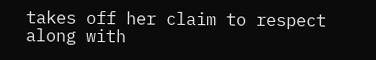takes off her claim to respect along with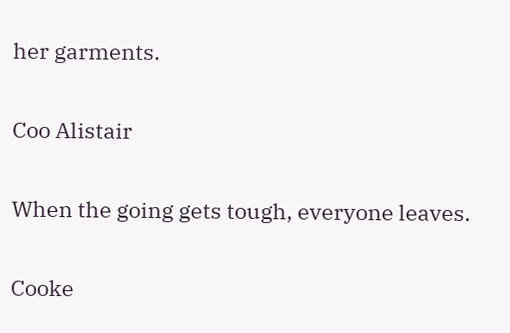her garments.

Coo Alistair

When the going gets tough, everyone leaves.

Cooke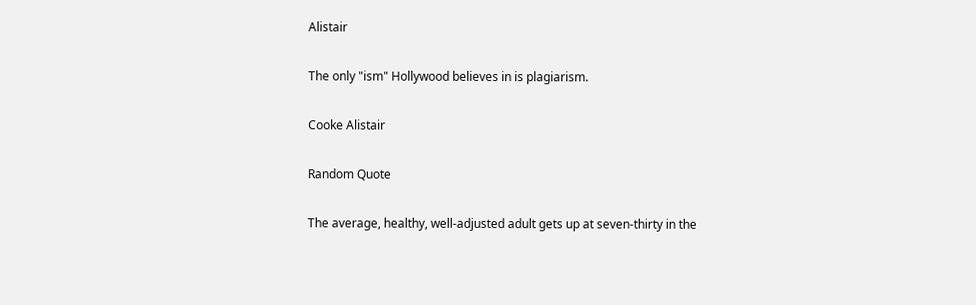Alistair

The only "ism" Hollywood believes in is plagiarism.

Cooke Alistair

Random Quote

The average, healthy, well-adjusted adult gets up at seven-thirty in the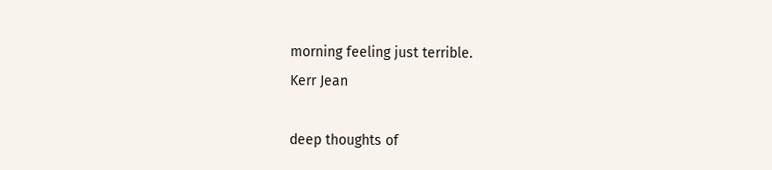morning feeling just terrible.
Kerr Jean

deep thoughts of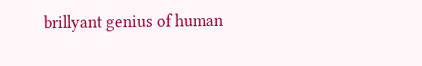brillyant genius of human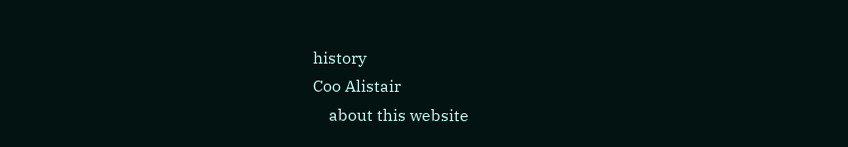history
Coo Alistair
    about this website